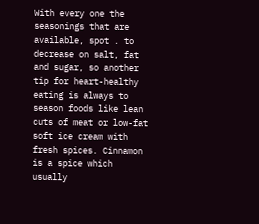With every one the seasonings that are available, spot . to decrease on salt, fat and sugar, so another tip for heart-healthy eating is always to season foods like lean cuts of meat or low-fat soft ice cream with fresh spices. Cinnamon is a spice which usually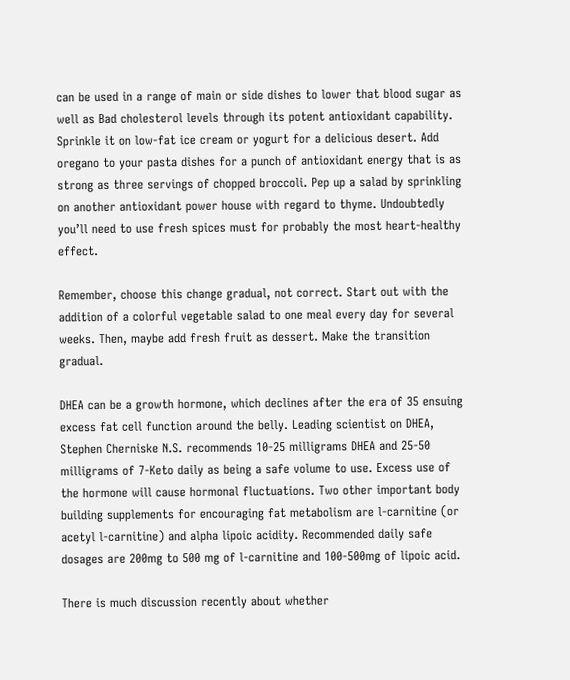can be used in a range of main or side dishes to lower that blood sugar as well as Bad cholesterol levels through its potent antioxidant capability. Sprinkle it on low-fat ice cream or yogurt for a delicious desert. Add oregano to your pasta dishes for a punch of antioxidant energy that is as strong as three servings of chopped broccoli. Pep up a salad by sprinkling on another antioxidant power house with regard to thyme. Undoubtedly you’ll need to use fresh spices must for probably the most heart-healthy effect.

Remember, choose this change gradual, not correct. Start out with the addition of a colorful vegetable salad to one meal every day for several weeks. Then, maybe add fresh fruit as dessert. Make the transition gradual.

DHEA can be a growth hormone, which declines after the era of 35 ensuing excess fat cell function around the belly. Leading scientist on DHEA, Stephen Cherniske N.S. recommends 10-25 milligrams DHEA and 25-50 milligrams of 7-Keto daily as being a safe volume to use. Excess use of the hormone will cause hormonal fluctuations. Two other important body building supplements for encouraging fat metabolism are l-carnitine (or acetyl l-carnitine) and alpha lipoic acidity. Recommended daily safe dosages are 200mg to 500 mg of l-carnitine and 100-500mg of lipoic acid.

There is much discussion recently about whether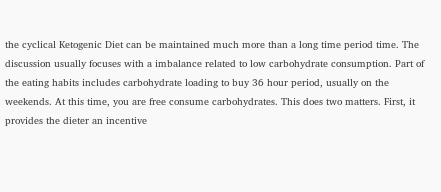the cyclical Ketogenic Diet can be maintained much more than a long time period time. The discussion usually focuses with a imbalance related to low carbohydrate consumption. Part of the eating habits includes carbohydrate loading to buy 36 hour period, usually on the weekends. At this time, you are free consume carbohydrates. This does two matters. First, it provides the dieter an incentive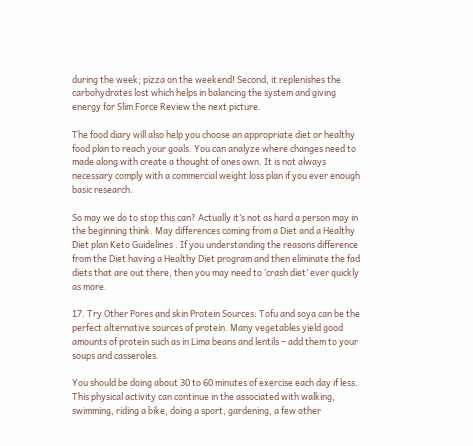during the week; pizza on the weekend! Second, it replenishes the carbohydrates lost which helps in balancing the system and giving energy for Slim Force Review the next picture.

The food diary will also help you choose an appropriate diet or healthy food plan to reach your goals. You can analyze where changes need to made along with create a thought of ones own. It is not always necessary comply with a commercial weight loss plan if you ever enough basic research.

So may we do to stop this can? Actually it’s not as hard a person may in the beginning think. May differences coming from a Diet and a Healthy Diet plan Keto Guidelines . If you understanding the reasons difference from the Diet having a Healthy Diet program and then eliminate the fad diets that are out there, then you may need to ‘crash diet’ ever quickly as more.

17. Try Other Pores and skin Protein Sources: Tofu and soya can be the perfect alternative sources of protein. Many vegetables yield good amounts of protein such as in Lima beans and lentils – add them to your soups and casseroles.

You should be doing about 30 to 60 minutes of exercise each day if less. This physical activity can continue in the associated with walking, swimming, riding a bike, doing a sport, gardening, a few other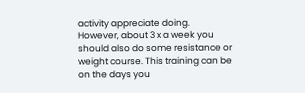activity appreciate doing. However, about 3 x a week you should also do some resistance or weight course. This training can be on the days you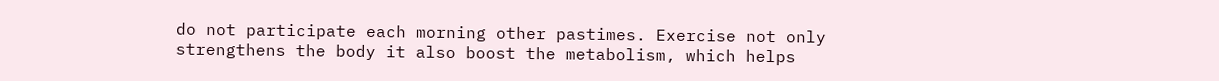do not participate each morning other pastimes. Exercise not only strengthens the body it also boost the metabolism, which helps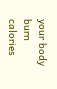your body burn calories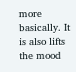more basically. It is also lifts the mood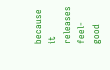because it releases feel-good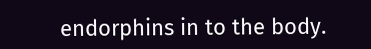endorphins in to the body.